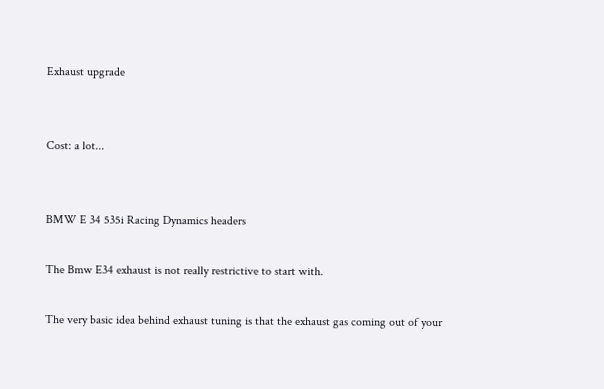Exhaust upgrade


Cost: a lot...


BMW E 34 535i Racing Dynamics headers

The Bmw E34 exhaust is not really restrictive to start with.

The very basic idea behind exhaust tuning is that the exhaust gas coming out of your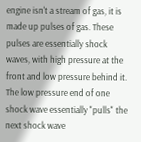engine isn't a stream of gas, it is made up pulses of gas. These pulses are essentially shock waves, with high pressure at the front and low pressure behind it. The low pressure end of one shock wave essentially "pulls" the next shock wave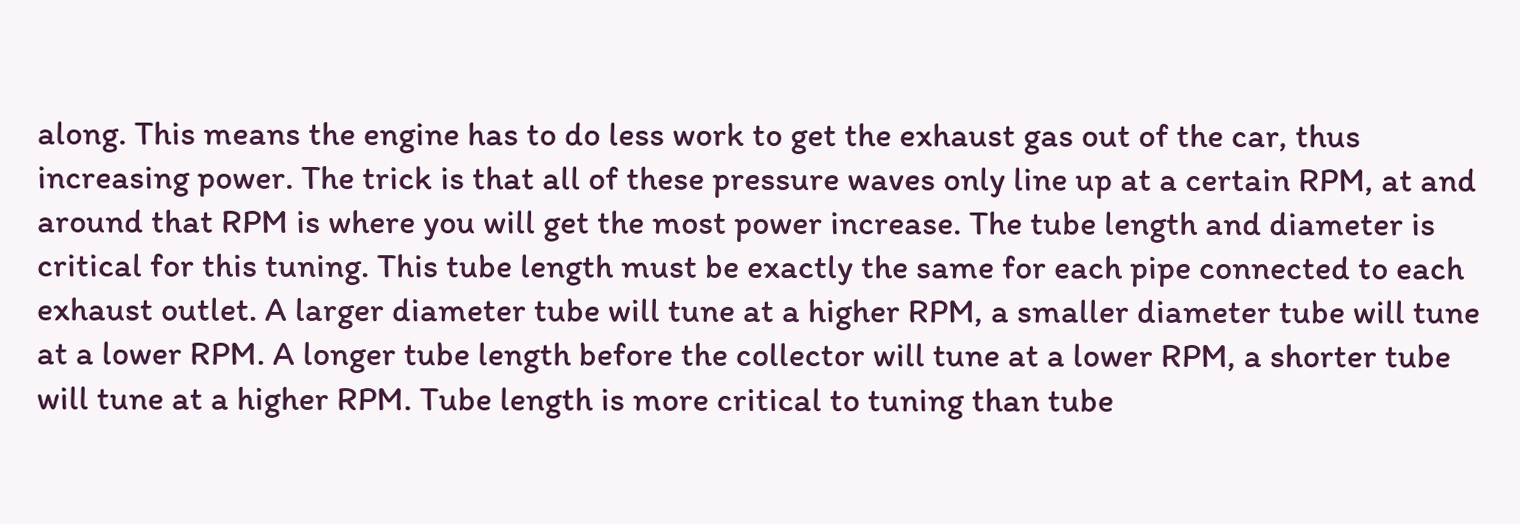along. This means the engine has to do less work to get the exhaust gas out of the car, thus increasing power. The trick is that all of these pressure waves only line up at a certain RPM, at and around that RPM is where you will get the most power increase. The tube length and diameter is critical for this tuning. This tube length must be exactly the same for each pipe connected to each exhaust outlet. A larger diameter tube will tune at a higher RPM, a smaller diameter tube will tune at a lower RPM. A longer tube length before the collector will tune at a lower RPM, a shorter tube will tune at a higher RPM. Tube length is more critical to tuning than tube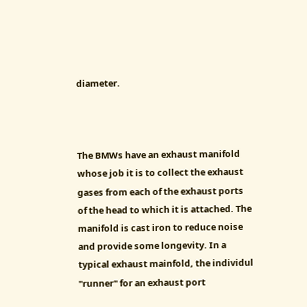diameter.



The BMWs have an exhaust manifold whose job it is to collect the exhaust gases from each of the exhaust ports of the head to which it is attached. The manifold is cast iron to reduce noise and provide some longevity. In a typical exhaust mainfold, the individul "runner" for an exhaust port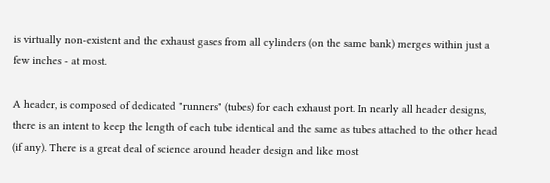is virtually non-existent and the exhaust gases from all cylinders (on the same bank) merges within just a few inches - at most.

A header, is composed of dedicated "runners" (tubes) for each exhaust port. In nearly all header designs, there is an intent to keep the length of each tube identical and the same as tubes attached to the other head (if any). There is a great deal of science around header design and like most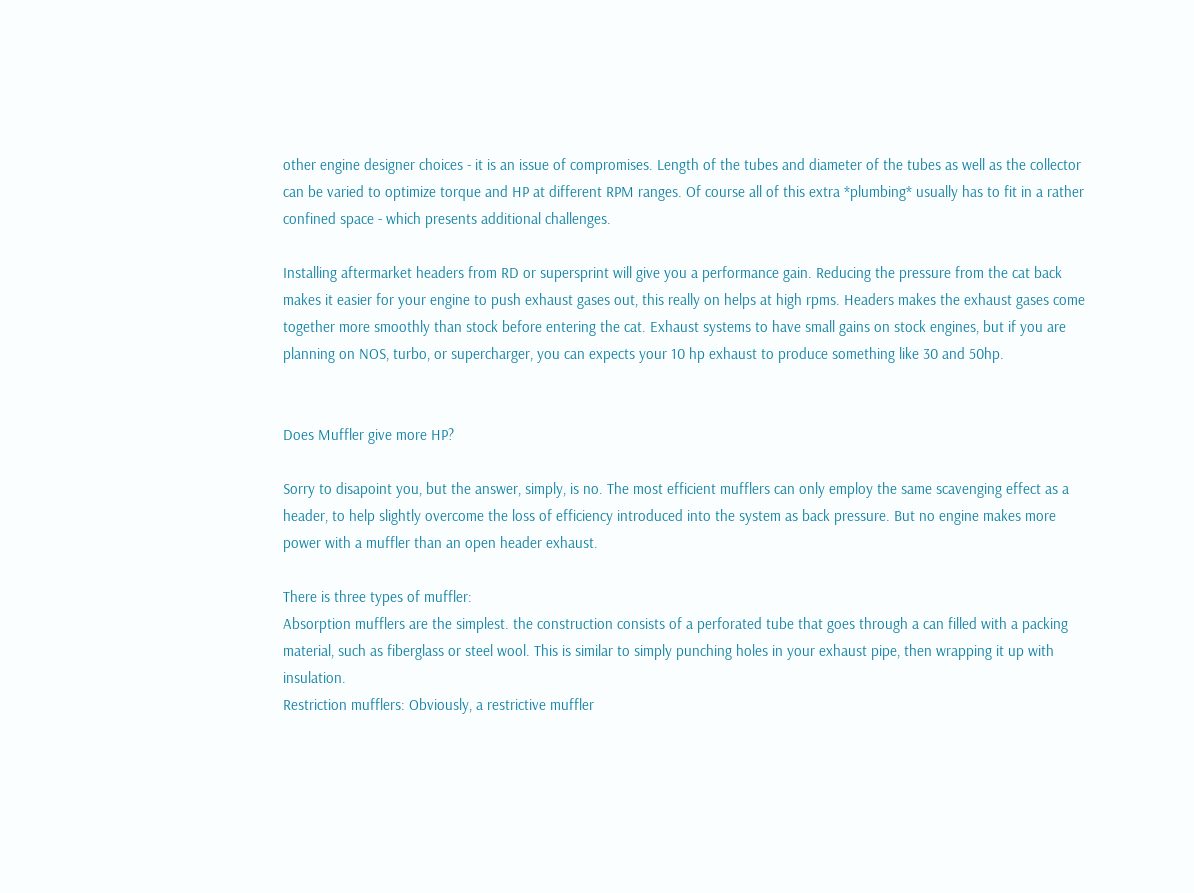other engine designer choices - it is an issue of compromises. Length of the tubes and diameter of the tubes as well as the collector can be varied to optimize torque and HP at different RPM ranges. Of course all of this extra *plumbing* usually has to fit in a rather confined space - which presents additional challenges.

Installing aftermarket headers from RD or supersprint will give you a performance gain. Reducing the pressure from the cat back makes it easier for your engine to push exhaust gases out, this really on helps at high rpms. Headers makes the exhaust gases come together more smoothly than stock before entering the cat. Exhaust systems to have small gains on stock engines, but if you are planning on NOS, turbo, or supercharger, you can expects your 10 hp exhaust to produce something like 30 and 50hp.


Does Muffler give more HP?

Sorry to disapoint you, but the answer, simply, is no. The most efficient mufflers can only employ the same scavenging effect as a header, to help slightly overcome the loss of efficiency introduced into the system as back pressure. But no engine makes more power with a muffler than an open header exhaust.

There is three types of muffler:
Absorption mufflers are the simplest. the construction consists of a perforated tube that goes through a can filled with a packing material, such as fiberglass or steel wool. This is similar to simply punching holes in your exhaust pipe, then wrapping it up with insulation.
Restriction mufflers: Obviously, a restrictive muffler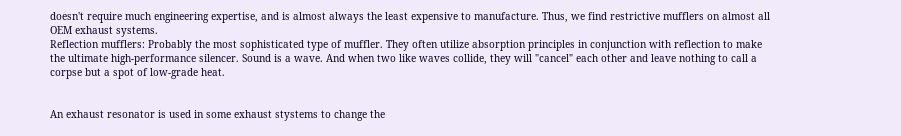doesn't require much engineering expertise, and is almost always the least expensive to manufacture. Thus, we find restrictive mufflers on almost all OEM exhaust systems.
Reflection mufflers: Probably the most sophisticated type of muffler. They often utilize absorption principles in conjunction with reflection to make the ultimate high-performance silencer. Sound is a wave. And when two like waves collide, they will "cancel" each other and leave nothing to call a corpse but a spot of low-grade heat.


An exhaust resonator is used in some exhaust stystems to change the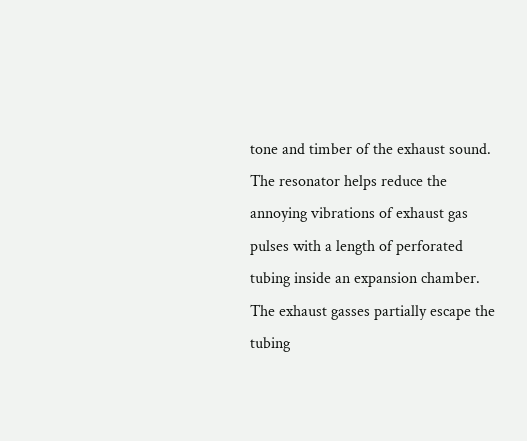tone and timber of the exhaust sound. The resonator helps reduce the annoying vibrations of exhaust gas pulses with a length of perforated tubing inside an expansion chamber. The exhaust gasses partially escape the tubing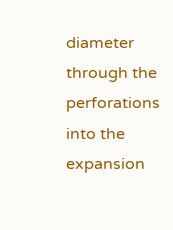diameter through the perforations into the expansion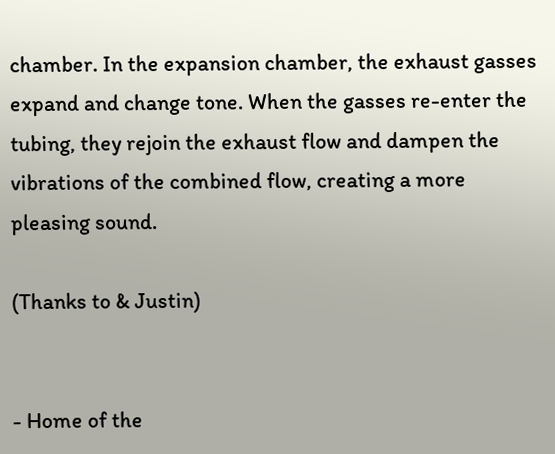chamber. In the expansion chamber, the exhaust gasses expand and change tone. When the gasses re-enter the tubing, they rejoin the exhaust flow and dampen the vibrations of the combined flow, creating a more pleasing sound.

(Thanks to & Justin)


- Home of the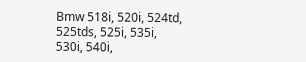Bmw 518i, 520i, 524td, 525tds, 525i, 535i, 530i, 540i,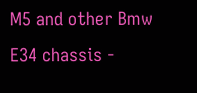M5 and other Bmw E34 chassis -